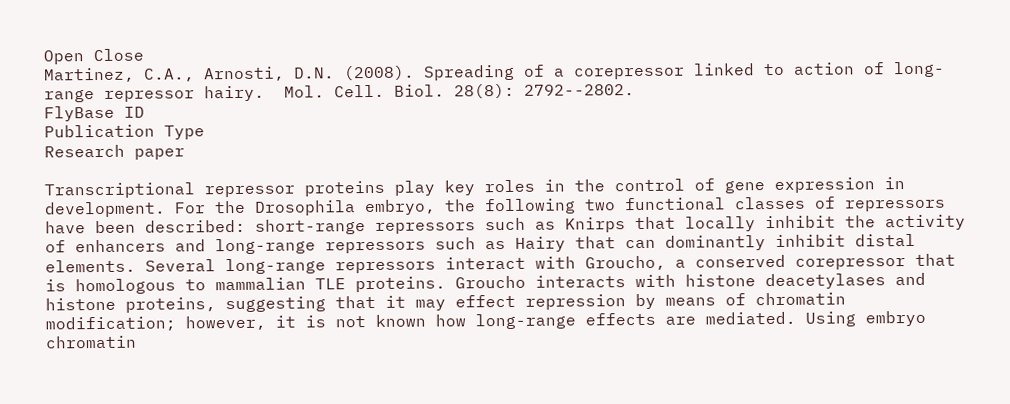Open Close
Martinez, C.A., Arnosti, D.N. (2008). Spreading of a corepressor linked to action of long-range repressor hairy.  Mol. Cell. Biol. 28(8): 2792--2802.
FlyBase ID
Publication Type
Research paper

Transcriptional repressor proteins play key roles in the control of gene expression in development. For the Drosophila embryo, the following two functional classes of repressors have been described: short-range repressors such as Knirps that locally inhibit the activity of enhancers and long-range repressors such as Hairy that can dominantly inhibit distal elements. Several long-range repressors interact with Groucho, a conserved corepressor that is homologous to mammalian TLE proteins. Groucho interacts with histone deacetylases and histone proteins, suggesting that it may effect repression by means of chromatin modification; however, it is not known how long-range effects are mediated. Using embryo chromatin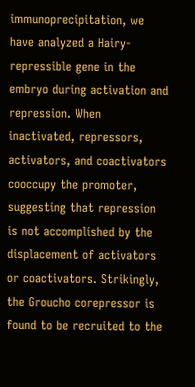immunoprecipitation, we have analyzed a Hairy-repressible gene in the embryo during activation and repression. When inactivated, repressors, activators, and coactivators cooccupy the promoter, suggesting that repression is not accomplished by the displacement of activators or coactivators. Strikingly, the Groucho corepressor is found to be recruited to the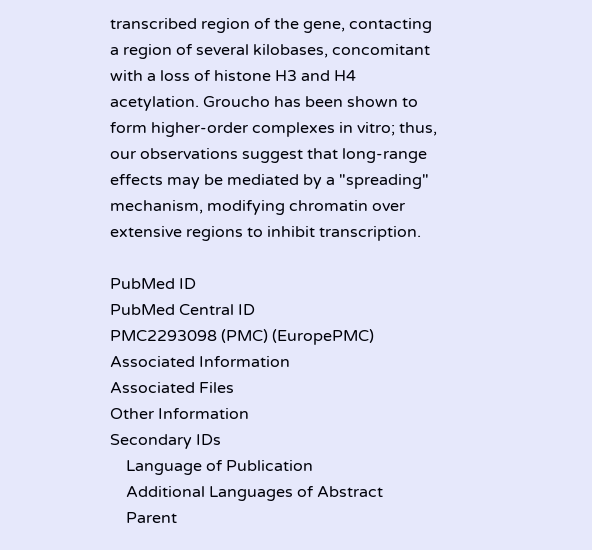transcribed region of the gene, contacting a region of several kilobases, concomitant with a loss of histone H3 and H4 acetylation. Groucho has been shown to form higher-order complexes in vitro; thus, our observations suggest that long-range effects may be mediated by a "spreading" mechanism, modifying chromatin over extensive regions to inhibit transcription.

PubMed ID
PubMed Central ID
PMC2293098 (PMC) (EuropePMC)
Associated Information
Associated Files
Other Information
Secondary IDs
    Language of Publication
    Additional Languages of Abstract
    Parent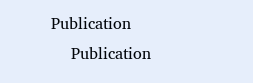Publication
    Publication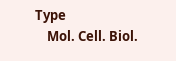Type
    Mol. Cell. Biol.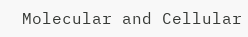Molecular and Cellular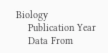Biology
    Publication Year
    Data From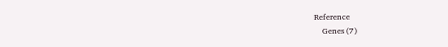Reference
    Genes (7)